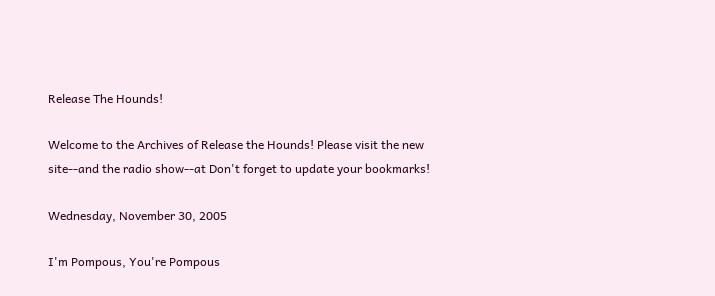Release The Hounds!

Welcome to the Archives of Release the Hounds! Please visit the new site--and the radio show--at Don't forget to update your bookmarks!

Wednesday, November 30, 2005

I'm Pompous, You're Pompous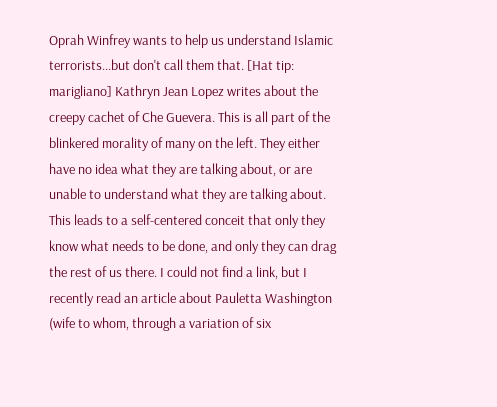Oprah Winfrey wants to help us understand Islamic terrorists...but don't call them that. [Hat tip: marigliano] Kathryn Jean Lopez writes about the creepy cachet of Che Guevera. This is all part of the blinkered morality of many on the left. They either have no idea what they are talking about, or are unable to understand what they are talking about. This leads to a self-centered conceit that only they know what needs to be done, and only they can drag the rest of us there. I could not find a link, but I recently read an article about Pauletta Washington (wife to whom, through a variation of six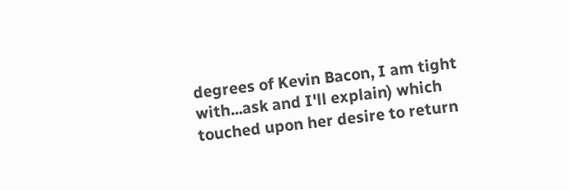degrees of Kevin Bacon, I am tight with...ask and I'll explain) which touched upon her desire to return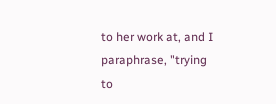to her work at, and I paraphrase, "trying to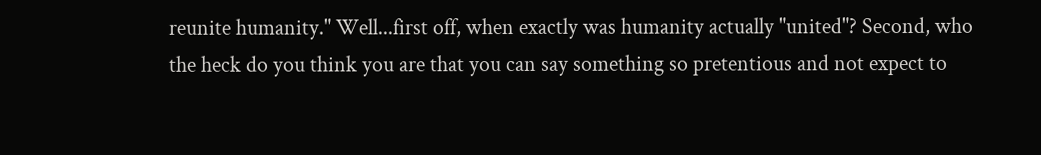reunite humanity." Well...first off, when exactly was humanity actually "united"? Second, who the heck do you think you are that you can say something so pretentious and not expect to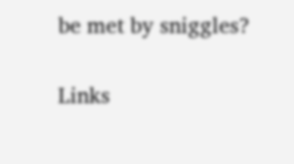be met by sniggles?

Links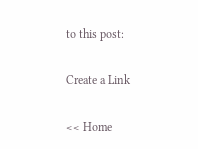to this post:

Create a Link

<< Home